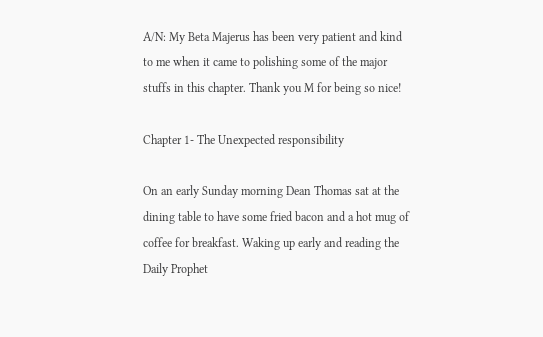A/N: My Beta Majerus has been very patient and kind to me when it came to polishing some of the major stuffs in this chapter. Thank you M for being so nice!

Chapter 1- The Unexpected responsibility

On an early Sunday morning Dean Thomas sat at the dining table to have some fried bacon and a hot mug of coffee for breakfast. Waking up early and reading the Daily Prophet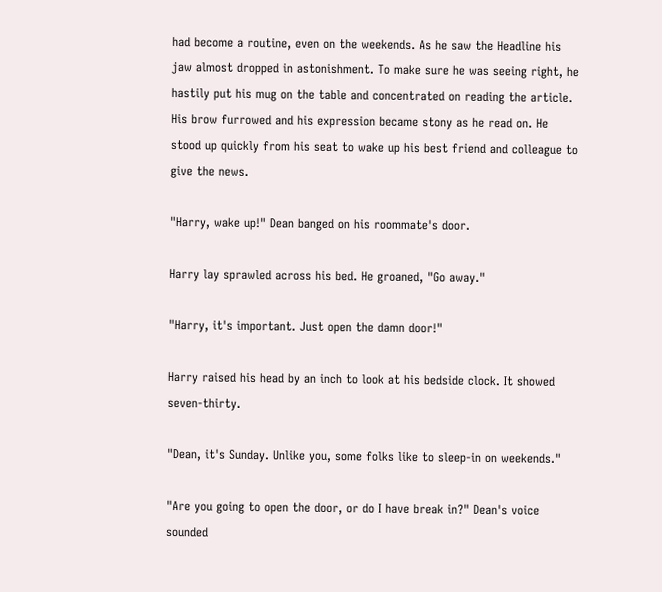had become a routine, even on the weekends. As he saw the Headline his jaw almost dropped in astonishment. To make sure he was seeing right, he hastily put his mug on the table and concentrated on reading the article. His brow furrowed and his expression became stony as he read on. He stood up quickly from his seat to wake up his best friend and colleague to give the news.

"Harry, wake up!" Dean banged on his roommate's door.

Harry lay sprawled across his bed. He groaned, "Go away."

"Harry, it's important. Just open the damn door!"

Harry raised his head by an inch to look at his bedside clock. It showed seven-thirty.

"Dean, it's Sunday. Unlike you, some folks like to sleep-in on weekends."

"Are you going to open the door, or do I have break in?" Dean's voice sounded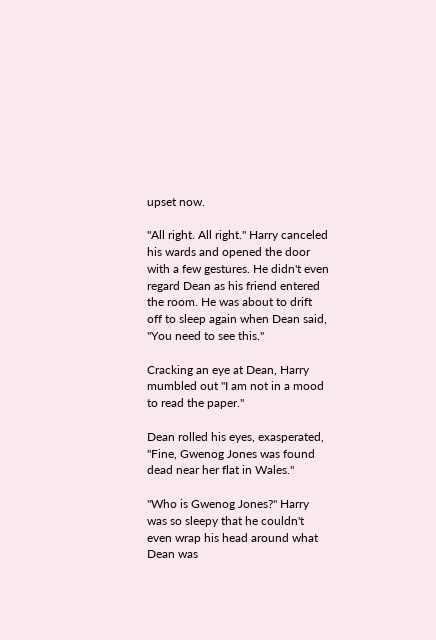upset now.

"All right. All right." Harry canceled his wards and opened the door with a few gestures. He didn't even regard Dean as his friend entered the room. He was about to drift off to sleep again when Dean said, "You need to see this."

Cracking an eye at Dean, Harry mumbled out "I am not in a mood to read the paper."

Dean rolled his eyes, exasperated, "Fine, Gwenog Jones was found dead near her flat in Wales."

"Who is Gwenog Jones?" Harry was so sleepy that he couldn't even wrap his head around what Dean was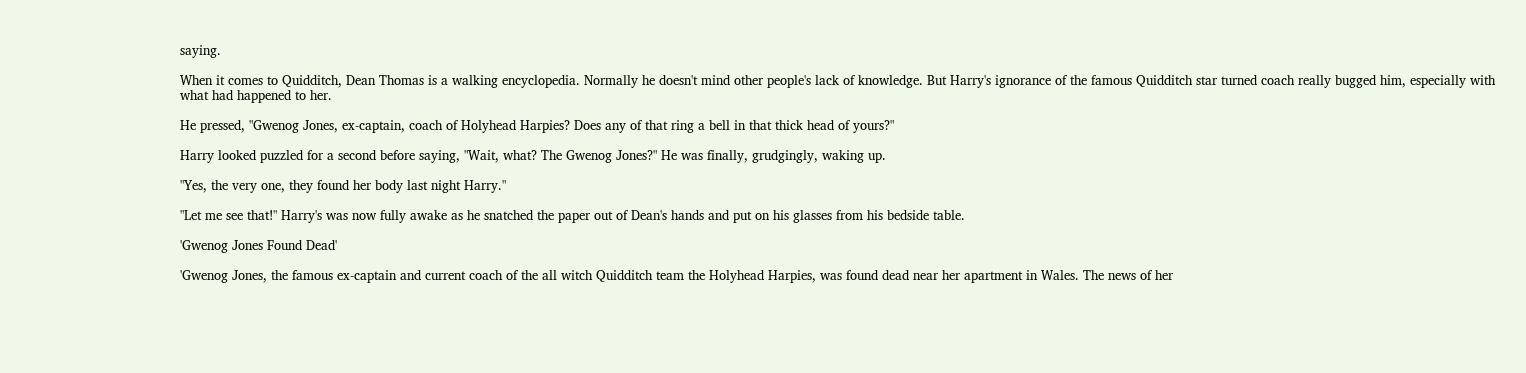saying.

When it comes to Quidditch, Dean Thomas is a walking encyclopedia. Normally he doesn't mind other people's lack of knowledge. But Harry's ignorance of the famous Quidditch star turned coach really bugged him, especially with what had happened to her.

He pressed, "Gwenog Jones, ex-captain, coach of Holyhead Harpies? Does any of that ring a bell in that thick head of yours?"

Harry looked puzzled for a second before saying, "Wait, what? The Gwenog Jones?" He was finally, grudgingly, waking up.

"Yes, the very one, they found her body last night Harry."

"Let me see that!" Harry's was now fully awake as he snatched the paper out of Dean's hands and put on his glasses from his bedside table.

'Gwenog Jones Found Dead'

'Gwenog Jones, the famous ex-captain and current coach of the all witch Quidditch team the Holyhead Harpies, was found dead near her apartment in Wales. The news of her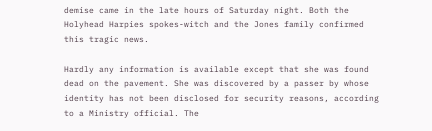demise came in the late hours of Saturday night. Both the Holyhead Harpies spokes-witch and the Jones family confirmed this tragic news.

Hardly any information is available except that she was found dead on the pavement. She was discovered by a passer by whose identity has not been disclosed for security reasons, according to a Ministry official. The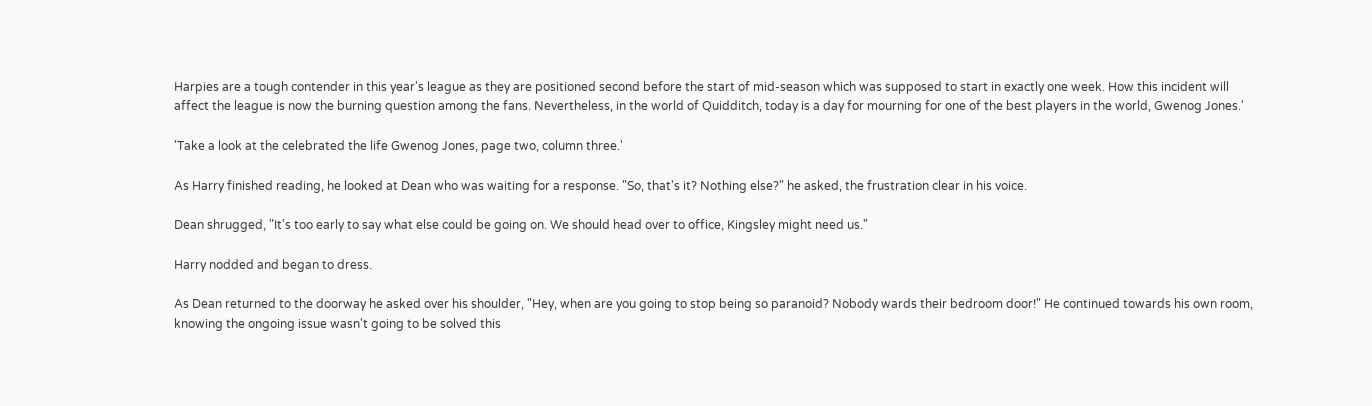Harpies are a tough contender in this year's league as they are positioned second before the start of mid-season which was supposed to start in exactly one week. How this incident will affect the league is now the burning question among the fans. Nevertheless, in the world of Quidditch, today is a day for mourning for one of the best players in the world, Gwenog Jones.'

'Take a look at the celebrated the life Gwenog Jones, page two, column three.'

As Harry finished reading, he looked at Dean who was waiting for a response. "So, that's it? Nothing else?" he asked, the frustration clear in his voice.

Dean shrugged, "It's too early to say what else could be going on. We should head over to office, Kingsley might need us."

Harry nodded and began to dress.

As Dean returned to the doorway he asked over his shoulder, "Hey, when are you going to stop being so paranoid? Nobody wards their bedroom door!" He continued towards his own room, knowing the ongoing issue wasn't going to be solved this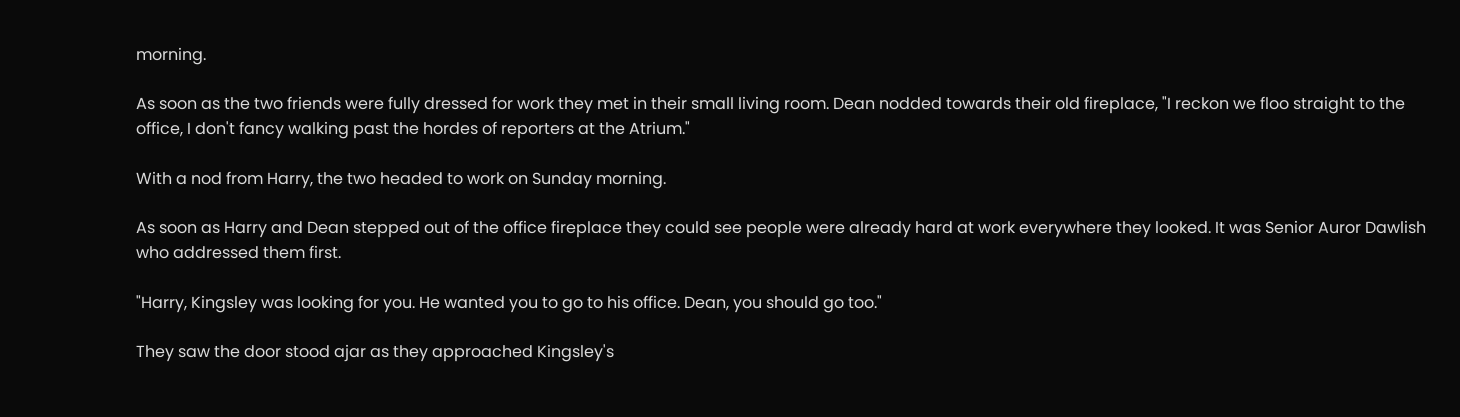morning.

As soon as the two friends were fully dressed for work they met in their small living room. Dean nodded towards their old fireplace, "I reckon we floo straight to the office, I don't fancy walking past the hordes of reporters at the Atrium."

With a nod from Harry, the two headed to work on Sunday morning.

As soon as Harry and Dean stepped out of the office fireplace they could see people were already hard at work everywhere they looked. It was Senior Auror Dawlish who addressed them first.

"Harry, Kingsley was looking for you. He wanted you to go to his office. Dean, you should go too."

They saw the door stood ajar as they approached Kingsley's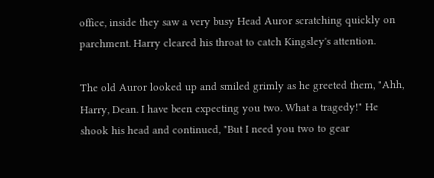office, inside they saw a very busy Head Auror scratching quickly on parchment. Harry cleared his throat to catch Kingsley's attention.

The old Auror looked up and smiled grimly as he greeted them, "Ahh, Harry, Dean. I have been expecting you two. What a tragedy!" He shook his head and continued, "But I need you two to gear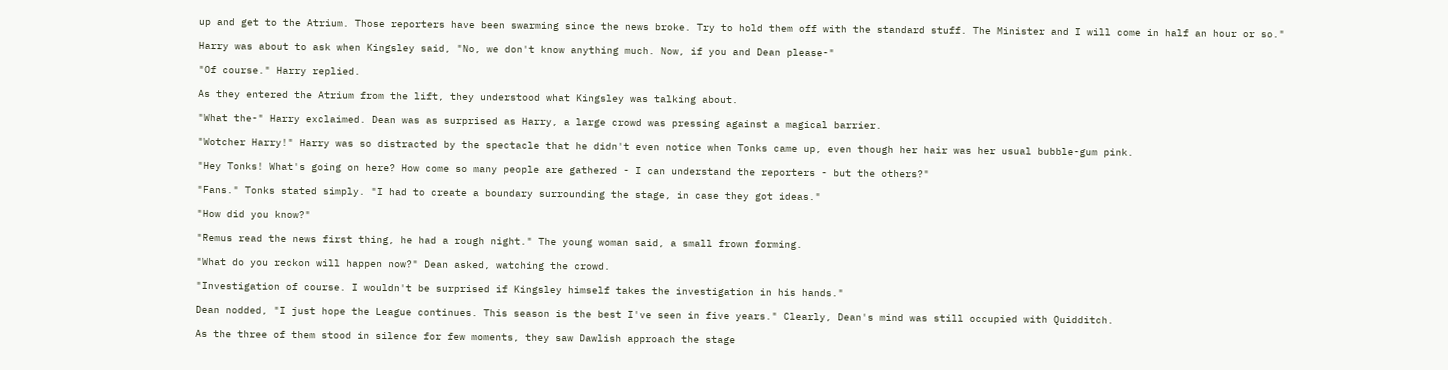up and get to the Atrium. Those reporters have been swarming since the news broke. Try to hold them off with the standard stuff. The Minister and I will come in half an hour or so."

Harry was about to ask when Kingsley said, "No, we don't know anything much. Now, if you and Dean please-"

"Of course." Harry replied.

As they entered the Atrium from the lift, they understood what Kingsley was talking about.

"What the-" Harry exclaimed. Dean was as surprised as Harry, a large crowd was pressing against a magical barrier.

"Wotcher Harry!" Harry was so distracted by the spectacle that he didn't even notice when Tonks came up, even though her hair was her usual bubble-gum pink.

"Hey Tonks! What's going on here? How come so many people are gathered - I can understand the reporters - but the others?"

"Fans." Tonks stated simply. "I had to create a boundary surrounding the stage, in case they got ideas."

"How did you know?"

"Remus read the news first thing, he had a rough night." The young woman said, a small frown forming.

"What do you reckon will happen now?" Dean asked, watching the crowd.

"Investigation of course. I wouldn't be surprised if Kingsley himself takes the investigation in his hands."

Dean nodded, "I just hope the League continues. This season is the best I've seen in five years." Clearly, Dean's mind was still occupied with Quidditch.

As the three of them stood in silence for few moments, they saw Dawlish approach the stage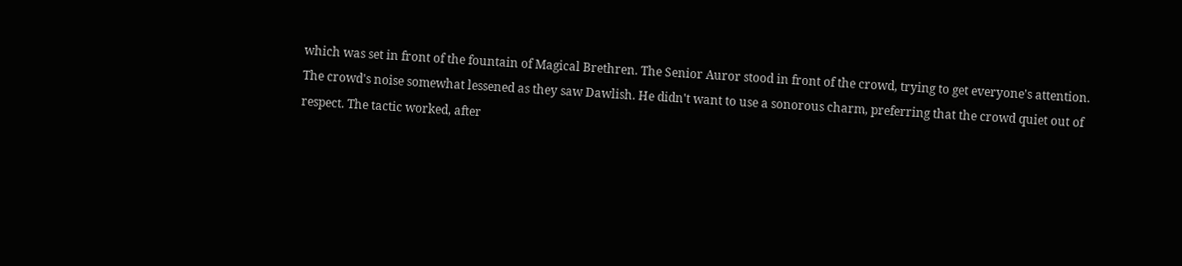which was set in front of the fountain of Magical Brethren. The Senior Auror stood in front of the crowd, trying to get everyone's attention. The crowd's noise somewhat lessened as they saw Dawlish. He didn't want to use a sonorous charm, preferring that the crowd quiet out of respect. The tactic worked, after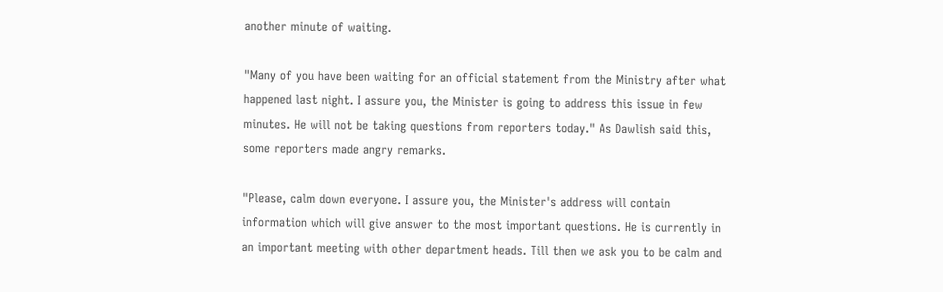another minute of waiting.

"Many of you have been waiting for an official statement from the Ministry after what happened last night. I assure you, the Minister is going to address this issue in few minutes. He will not be taking questions from reporters today." As Dawlish said this, some reporters made angry remarks.

"Please, calm down everyone. I assure you, the Minister's address will contain information which will give answer to the most important questions. He is currently in an important meeting with other department heads. Till then we ask you to be calm and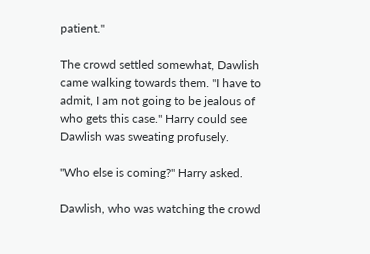patient."

The crowd settled somewhat, Dawlish came walking towards them. "I have to admit, I am not going to be jealous of who gets this case." Harry could see Dawlish was sweating profusely.

"Who else is coming?" Harry asked.

Dawlish, who was watching the crowd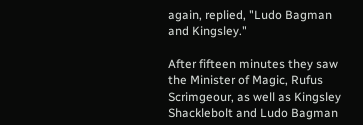again, replied, "Ludo Bagman and Kingsley."

After fifteen minutes they saw the Minister of Magic, Rufus Scrimgeour, as well as Kingsley Shacklebolt and Ludo Bagman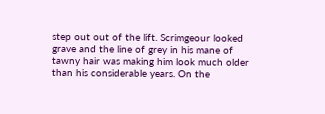step out out of the lift. Scrimgeour looked grave and the line of grey in his mane of tawny hair was making him look much older than his considerable years. On the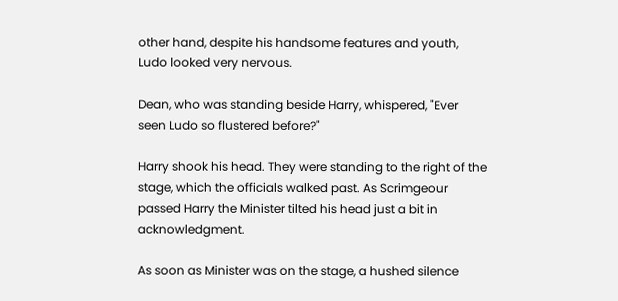other hand, despite his handsome features and youth, Ludo looked very nervous.

Dean, who was standing beside Harry, whispered, "Ever seen Ludo so flustered before?"

Harry shook his head. They were standing to the right of the stage, which the officials walked past. As Scrimgeour passed Harry the Minister tilted his head just a bit in acknowledgment.

As soon as Minister was on the stage, a hushed silence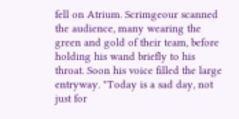fell on Atrium. Scrimgeour scanned the audience, many wearing the green and gold of their team, before holding his wand briefly to his throat. Soon his voice filled the large entryway. "Today is a sad day, not just for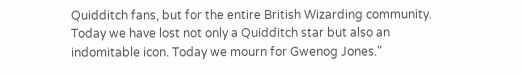Quidditch fans, but for the entire British Wizarding community. Today we have lost not only a Quidditch star but also an indomitable icon. Today we mourn for Gwenog Jones."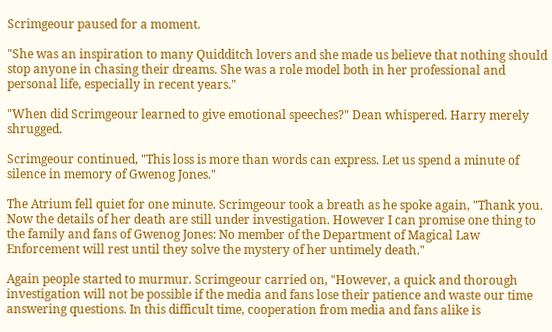Scrimgeour paused for a moment.

"She was an inspiration to many Quidditch lovers and she made us believe that nothing should stop anyone in chasing their dreams. She was a role model both in her professional and personal life, especially in recent years."

"When did Scrimgeour learned to give emotional speeches?" Dean whispered. Harry merely shrugged.

Scrimgeour continued, "This loss is more than words can express. Let us spend a minute of silence in memory of Gwenog Jones."

The Atrium fell quiet for one minute. Scrimgeour took a breath as he spoke again, "Thank you. Now the details of her death are still under investigation. However I can promise one thing to the family and fans of Gwenog Jones: No member of the Department of Magical Law Enforcement will rest until they solve the mystery of her untimely death."

Again people started to murmur. Scrimgeour carried on, "However, a quick and thorough investigation will not be possible if the media and fans lose their patience and waste our time answering questions. In this difficult time, cooperation from media and fans alike is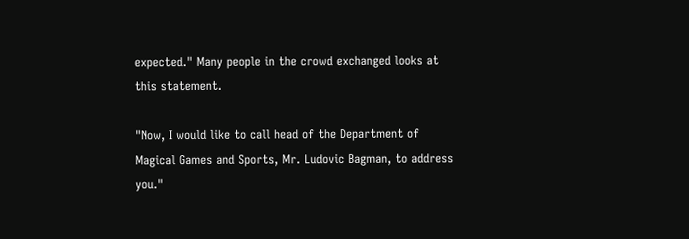expected." Many people in the crowd exchanged looks at this statement.

"Now, I would like to call head of the Department of Magical Games and Sports, Mr. Ludovic Bagman, to address you."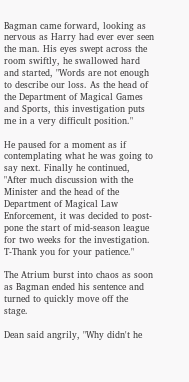Bagman came forward, looking as nervous as Harry had ever ever seen the man. His eyes swept across the room swiftly, he swallowed hard and started, "Words are not enough to describe our loss. As the head of the Department of Magical Games and Sports, this investigation puts me in a very difficult position."

He paused for a moment as if contemplating what he was going to say next. Finally he continued, "After much discussion with the Minister and the head of the Department of Magical Law Enforcement, it was decided to post-pone the start of mid-season league for two weeks for the investigation. T-Thank you for your patience."

The Atrium burst into chaos as soon as Bagman ended his sentence and turned to quickly move off the stage.

Dean said angrily, "Why didn't he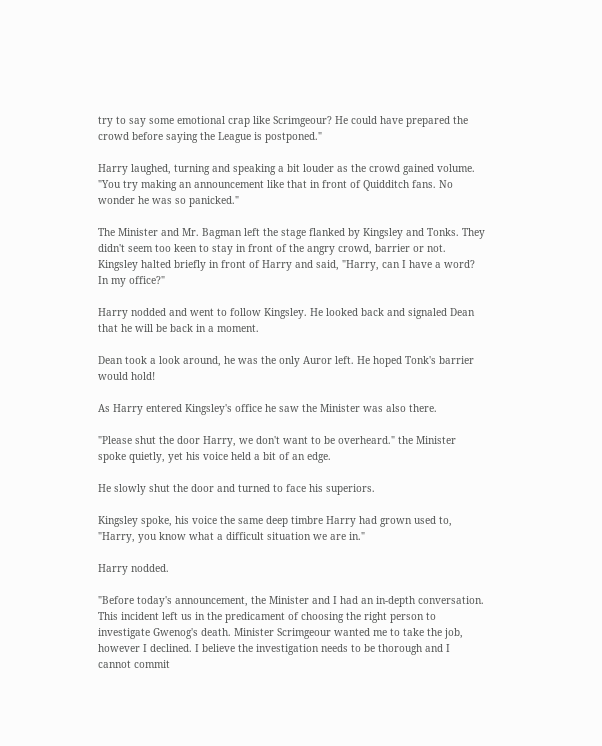try to say some emotional crap like Scrimgeour? He could have prepared the crowd before saying the League is postponed."

Harry laughed, turning and speaking a bit louder as the crowd gained volume. "You try making an announcement like that in front of Quidditch fans. No wonder he was so panicked."

The Minister and Mr. Bagman left the stage flanked by Kingsley and Tonks. They didn't seem too keen to stay in front of the angry crowd, barrier or not. Kingsley halted briefly in front of Harry and said, "Harry, can I have a word? In my office?"

Harry nodded and went to follow Kingsley. He looked back and signaled Dean that he will be back in a moment.

Dean took a look around, he was the only Auror left. He hoped Tonk's barrier would hold!

As Harry entered Kingsley's office he saw the Minister was also there.

"Please shut the door Harry, we don't want to be overheard." the Minister spoke quietly, yet his voice held a bit of an edge.

He slowly shut the door and turned to face his superiors.

Kingsley spoke, his voice the same deep timbre Harry had grown used to, "Harry, you know what a difficult situation we are in."

Harry nodded.

"Before today's announcement, the Minister and I had an in-depth conversation. This incident left us in the predicament of choosing the right person to investigate Gwenog's death. Minister Scrimgeour wanted me to take the job, however I declined. I believe the investigation needs to be thorough and I cannot commit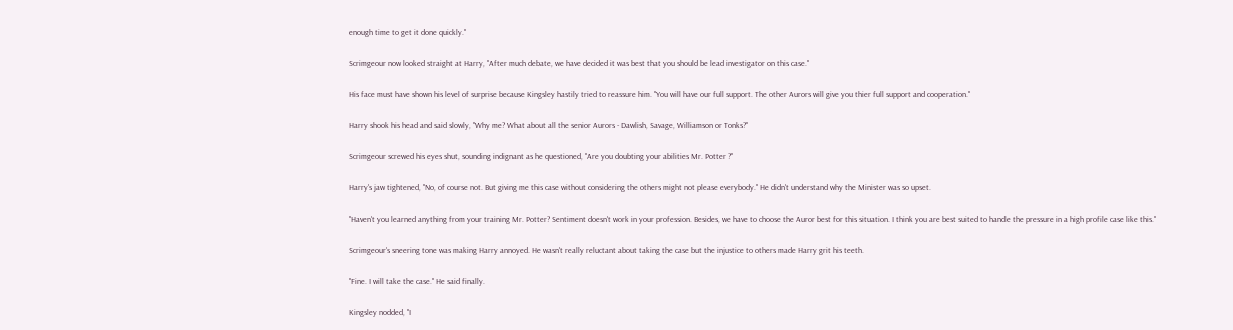enough time to get it done quickly."

Scrimgeour now looked straight at Harry, "After much debate, we have decided it was best that you should be lead investigator on this case."

His face must have shown his level of surprise because Kingsley hastily tried to reassure him. "You will have our full support. The other Aurors will give you thier full support and cooperation."

Harry shook his head and said slowly, "Why me? What about all the senior Aurors - Dawlish, Savage, Williamson or Tonks?"

Scrimgeour screwed his eyes shut, sounding indignant as he questioned, "Are you doubting your abilities Mr. Potter ?"

Harry's jaw tightened, "No, of course not. But giving me this case without considering the others might not please everybody." He didn't understand why the Minister was so upset.

"Haven't you learned anything from your training Mr. Potter? Sentiment doesn't work in your profession. Besides, we have to choose the Auror best for this situation. I think you are best suited to handle the pressure in a high profile case like this."

Scrimgeour's sneering tone was making Harry annoyed. He wasn't really reluctant about taking the case but the injustice to others made Harry grit his teeth.

"Fine. I will take the case." He said finally.

Kingsley nodded, "I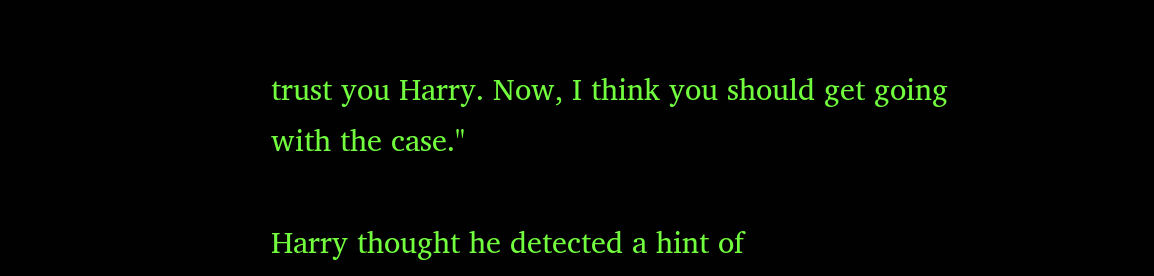trust you Harry. Now, I think you should get going with the case."

Harry thought he detected a hint of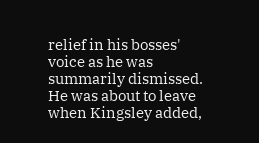relief in his bosses' voice as he was summarily dismissed. He was about to leave when Kingsley added,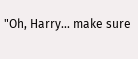"Oh, Harry... make sure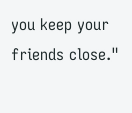you keep your friends close."